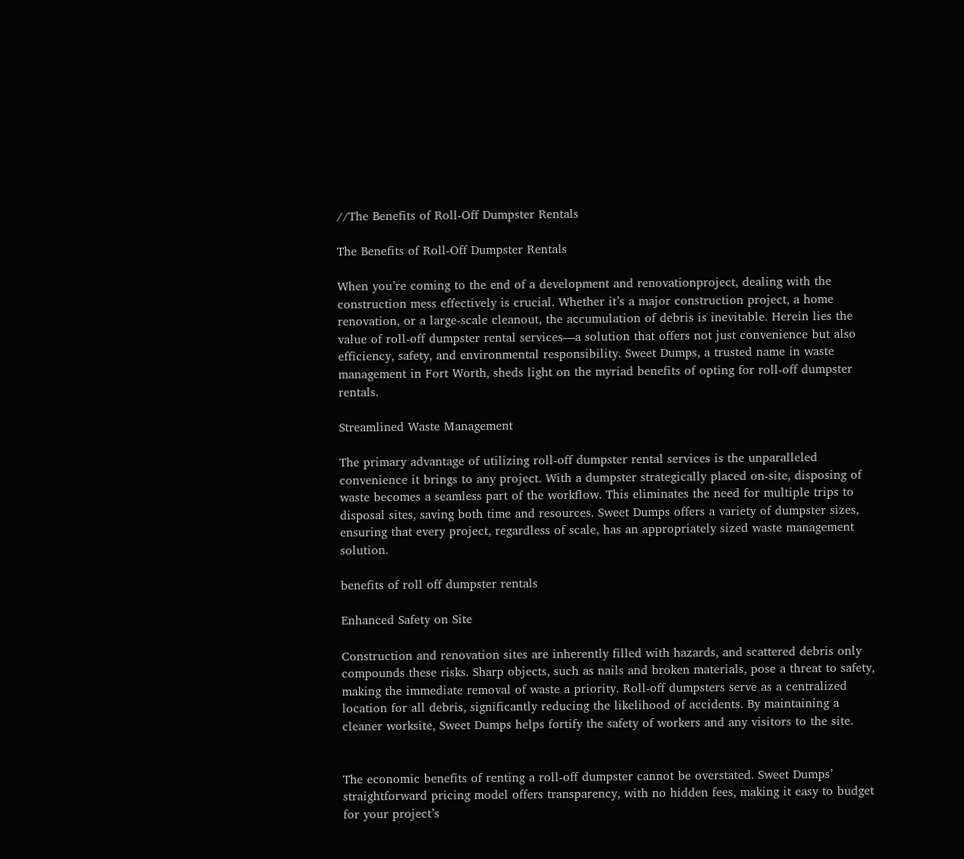//The Benefits of Roll-Off Dumpster Rentals

The Benefits of Roll-Off Dumpster Rentals

When you’re coming to the end of a development and renovationproject, dealing with the construction mess effectively is crucial. Whether it’s a major construction project, a home renovation, or a large-scale cleanout, the accumulation of debris is inevitable. Herein lies the value of roll-off dumpster rental services—a solution that offers not just convenience but also efficiency, safety, and environmental responsibility. Sweet Dumps, a trusted name in waste management in Fort Worth, sheds light on the myriad benefits of opting for roll-off dumpster rentals.

Streamlined Waste Management

The primary advantage of utilizing roll-off dumpster rental services is the unparalleled convenience it brings to any project. With a dumpster strategically placed on-site, disposing of waste becomes a seamless part of the workflow. This eliminates the need for multiple trips to disposal sites, saving both time and resources. Sweet Dumps offers a variety of dumpster sizes, ensuring that every project, regardless of scale, has an appropriately sized waste management solution.

benefits of roll off dumpster rentals

Enhanced Safety on Site

Construction and renovation sites are inherently filled with hazards, and scattered debris only compounds these risks. Sharp objects, such as nails and broken materials, pose a threat to safety, making the immediate removal of waste a priority. Roll-off dumpsters serve as a centralized location for all debris, significantly reducing the likelihood of accidents. By maintaining a cleaner worksite, Sweet Dumps helps fortify the safety of workers and any visitors to the site.


The economic benefits of renting a roll-off dumpster cannot be overstated. Sweet Dumps’ straightforward pricing model offers transparency, with no hidden fees, making it easy to budget for your project’s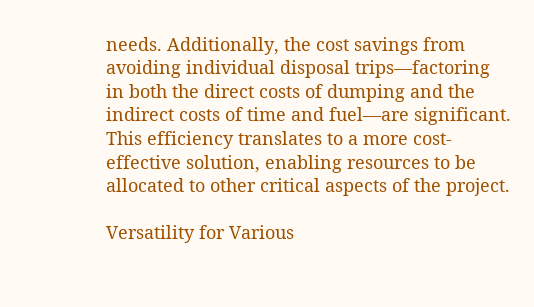needs. Additionally, the cost savings from avoiding individual disposal trips—factoring in both the direct costs of dumping and the indirect costs of time and fuel—are significant. This efficiency translates to a more cost-effective solution, enabling resources to be allocated to other critical aspects of the project.

Versatility for Various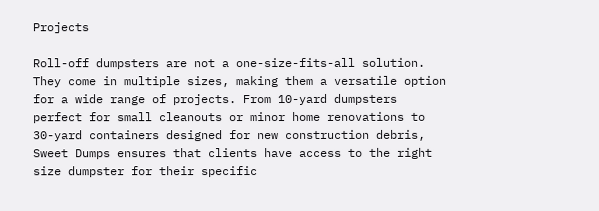Projects

Roll-off dumpsters are not a one-size-fits-all solution. They come in multiple sizes, making them a versatile option for a wide range of projects. From 10-yard dumpsters perfect for small cleanouts or minor home renovations to 30-yard containers designed for new construction debris, Sweet Dumps ensures that clients have access to the right size dumpster for their specific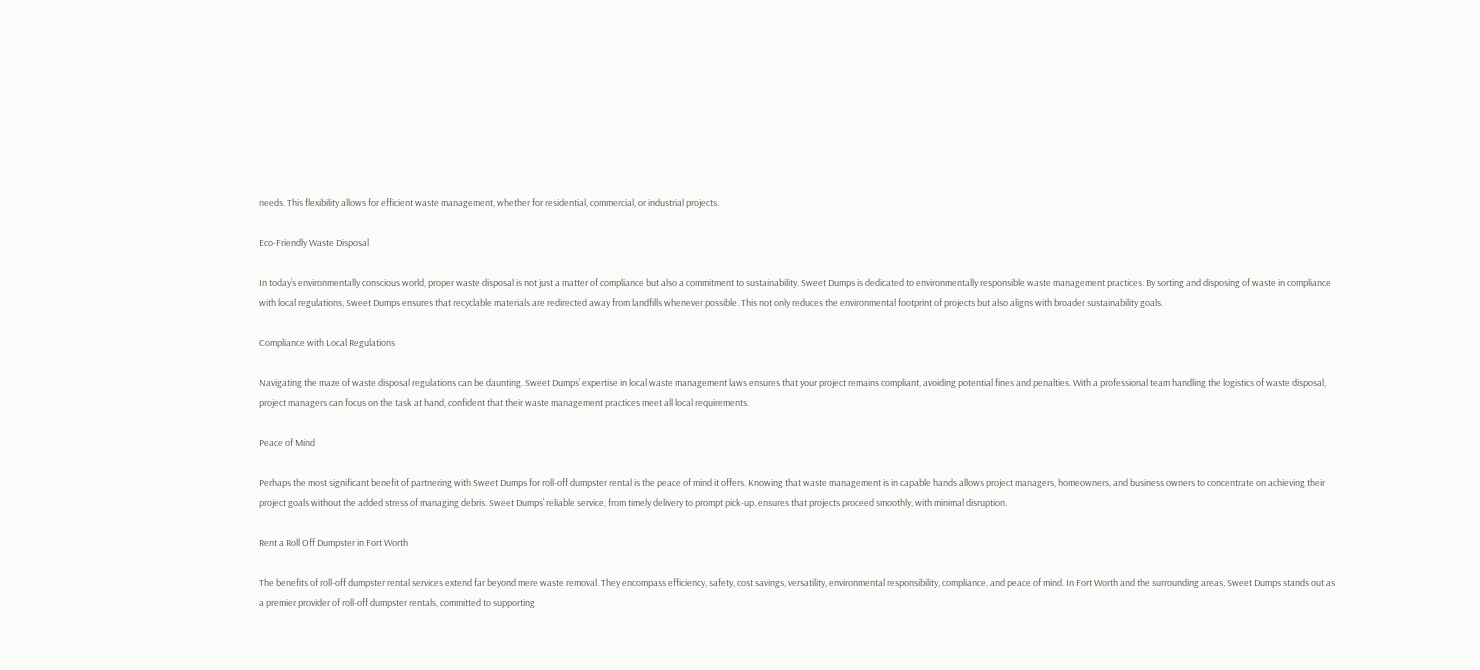needs. This flexibility allows for efficient waste management, whether for residential, commercial, or industrial projects.

Eco-Friendly Waste Disposal

In today’s environmentally conscious world, proper waste disposal is not just a matter of compliance but also a commitment to sustainability. Sweet Dumps is dedicated to environmentally responsible waste management practices. By sorting and disposing of waste in compliance with local regulations, Sweet Dumps ensures that recyclable materials are redirected away from landfills whenever possible. This not only reduces the environmental footprint of projects but also aligns with broader sustainability goals.

Compliance with Local Regulations

Navigating the maze of waste disposal regulations can be daunting. Sweet Dumps’ expertise in local waste management laws ensures that your project remains compliant, avoiding potential fines and penalties. With a professional team handling the logistics of waste disposal, project managers can focus on the task at hand, confident that their waste management practices meet all local requirements.

Peace of Mind

Perhaps the most significant benefit of partnering with Sweet Dumps for roll-off dumpster rental is the peace of mind it offers. Knowing that waste management is in capable hands allows project managers, homeowners, and business owners to concentrate on achieving their project goals without the added stress of managing debris. Sweet Dumps’ reliable service, from timely delivery to prompt pick-up, ensures that projects proceed smoothly, with minimal disruption.

Rent a Roll Off Dumpster in Fort Worth

The benefits of roll-off dumpster rental services extend far beyond mere waste removal. They encompass efficiency, safety, cost savings, versatility, environmental responsibility, compliance, and peace of mind. In Fort Worth and the surrounding areas, Sweet Dumps stands out as a premier provider of roll-off dumpster rentals, committed to supporting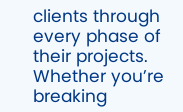clients through every phase of their projects. Whether you’re breaking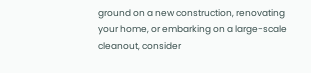ground on a new construction, renovating your home, or embarking on a large-scale cleanout, consider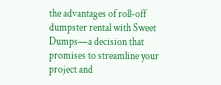the advantages of roll-off dumpster rental with Sweet Dumps—a decision that promises to streamline your project and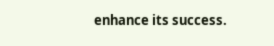enhance its success.